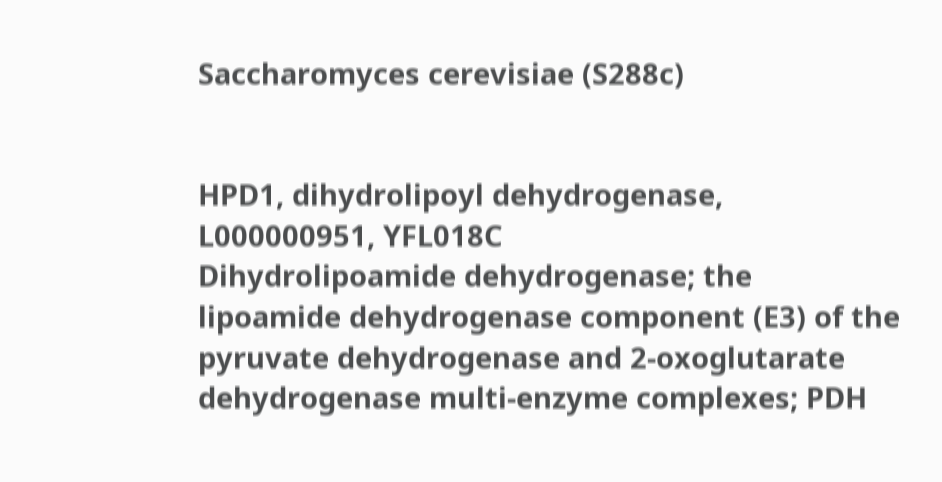Saccharomyces cerevisiae (S288c)


HPD1, dihydrolipoyl dehydrogenase, L000000951, YFL018C
Dihydrolipoamide dehydrogenase; the lipoamide dehydrogenase component (E3) of the pyruvate dehydrogenase and 2-oxoglutarate dehydrogenase multi-enzyme complexes; PDH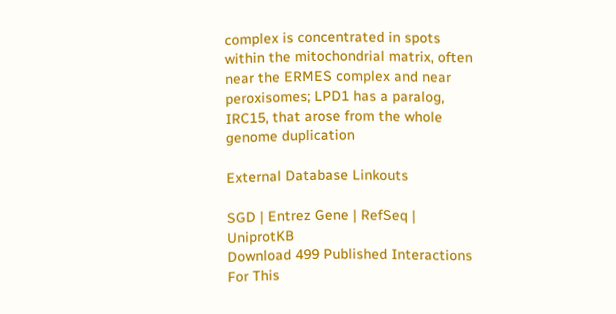complex is concentrated in spots within the mitochondrial matrix, often near the ERMES complex and near peroxisomes; LPD1 has a paralog, IRC15, that arose from the whole genome duplication

External Database Linkouts

SGD | Entrez Gene | RefSeq | UniprotKB
Download 499 Published Interactions For This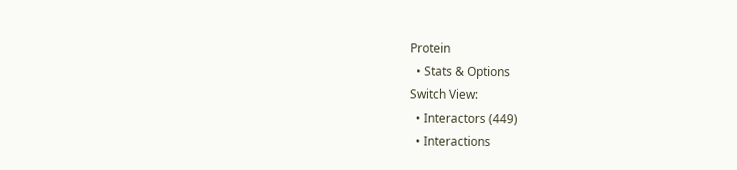Protein
  • Stats & Options
Switch View:
  • Interactors (449)
  • Interactions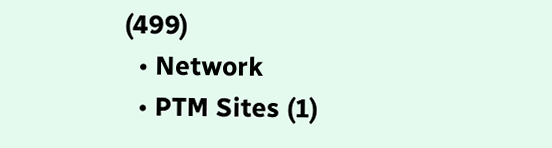(499)
  • Network
  • PTM Sites (1)